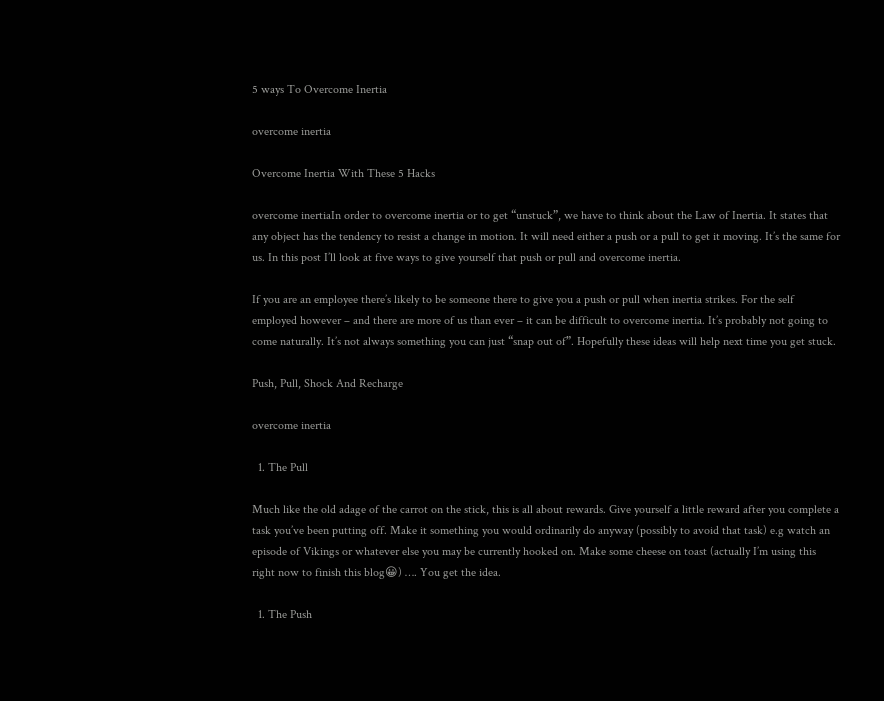5 ways To Overcome Inertia

overcome inertia

Overcome Inertia With These 5 Hacks

overcome inertiaIn order to overcome inertia or to get “unstuck”, we have to think about the Law of Inertia. It states that any object has the tendency to resist a change in motion. It will need either a push or a pull to get it moving. It’s the same for us. In this post I’ll look at five ways to give yourself that push or pull and overcome inertia.

If you are an employee there’s likely to be someone there to give you a push or pull when inertia strikes. For the self employed however – and there are more of us than ever – it can be difficult to overcome inertia. It’s probably not going to come naturally. It’s not always something you can just “snap out of”. Hopefully these ideas will help next time you get stuck.

Push, Pull, Shock And Recharge

overcome inertia

  1. The Pull

Much like the old adage of the carrot on the stick, this is all about rewards. Give yourself a little reward after you complete a task you’ve been putting off. Make it something you would ordinarily do anyway (possibly to avoid that task) e.g watch an episode of Vikings or whatever else you may be currently hooked on. Make some cheese on toast (actually I’m using this right now to finish this blog😀) …. You get the idea.

  1. The Push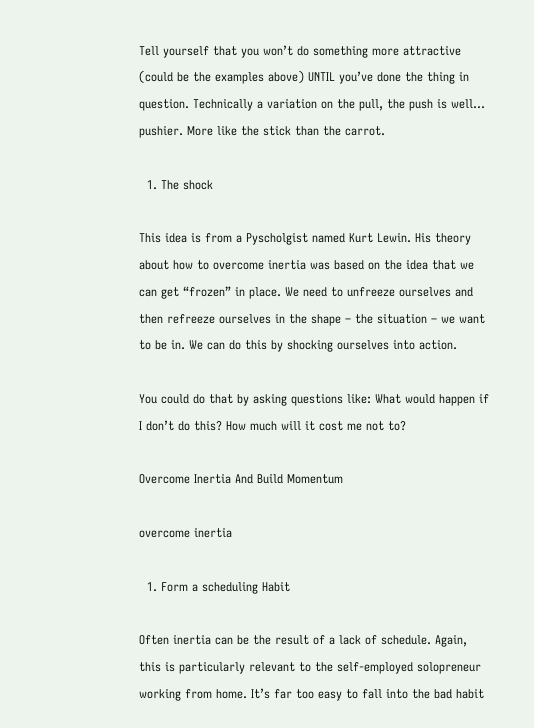Tell yourself that you won’t do something more attractive (could be the examples above) UNTIL you’ve done the thing in question. Technically a variation on the pull, the push is well… pushier. More like the stick than the carrot.

  1. The shock

This idea is from a Pyscholgist named Kurt Lewin. His theory about how to overcome inertia was based on the idea that we can get “frozen” in place. We need to unfreeze ourselves and then refreeze ourselves in the shape – the situation – we want to be in. We can do this by shocking ourselves into action.

You could do that by asking questions like: What would happen if I don’t do this? How much will it cost me not to?

Overcome Inertia And Build Momentum

overcome inertia

  1. Form a scheduling Habit

Often inertia can be the result of a lack of schedule. Again, this is particularly relevant to the self-employed solopreneur working from home. It’s far too easy to fall into the bad habit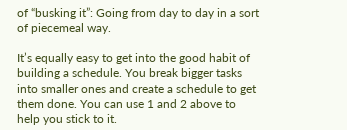of “busking it”: Going from day to day in a sort of piecemeal way.

It’s equally easy to get into the good habit of building a schedule. You break bigger tasks into smaller ones and create a schedule to get them done. You can use 1 and 2 above to help you stick to it.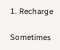1. Recharge

Sometimes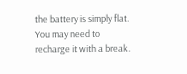the battery is simply flat. You may need to recharge it with a break.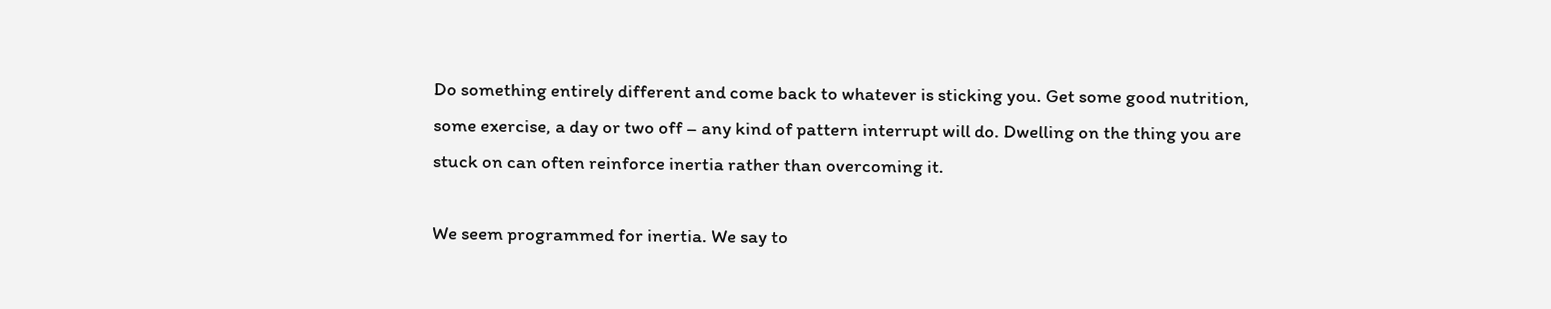Do something entirely different and come back to whatever is sticking you. Get some good nutrition, some exercise, a day or two off – any kind of pattern interrupt will do. Dwelling on the thing you are stuck on can often reinforce inertia rather than overcoming it.

We seem programmed for inertia. We say to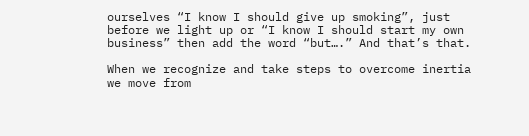ourselves “I know I should give up smoking”, just before we light up or “I know I should start my own business” then add the word “but….” And that’s that.

When we recognize and take steps to overcome inertia we move from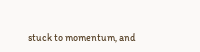stuck to momentum, and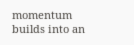momentum builds into an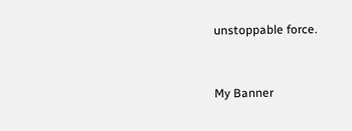unstoppable force.


My Banner